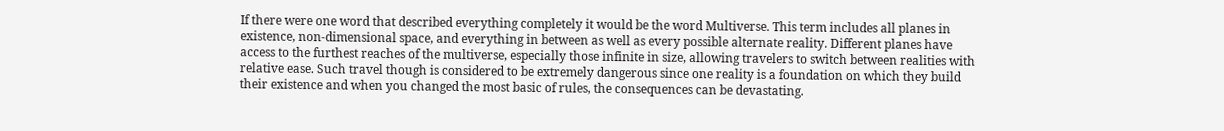If there were one word that described everything completely it would be the word Multiverse. This term includes all planes in existence, non-dimensional space, and everything in between as well as every possible alternate reality. Different planes have access to the furthest reaches of the multiverse, especially those infinite in size, allowing travelers to switch between realities with relative ease. Such travel though is considered to be extremely dangerous since one reality is a foundation on which they build their existence and when you changed the most basic of rules, the consequences can be devastating.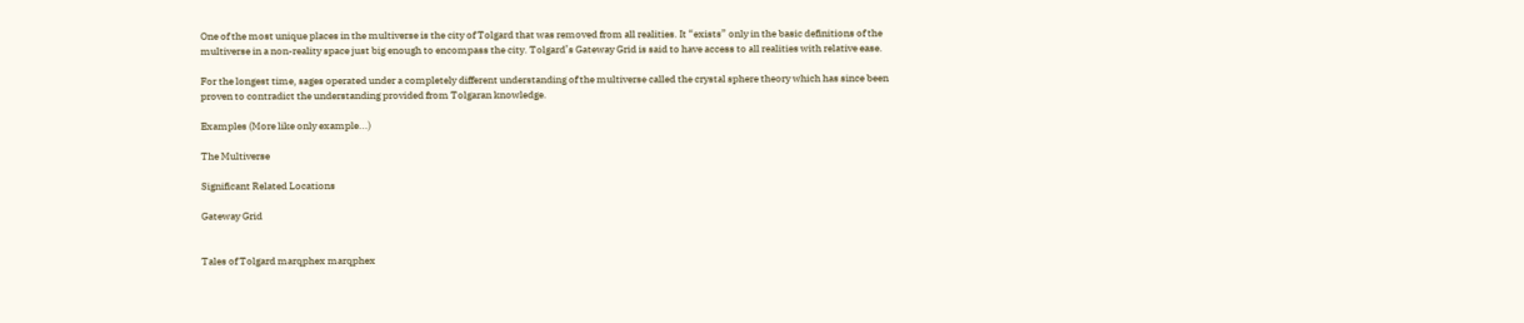One of the most unique places in the multiverse is the city of Tolgard that was removed from all realities. It “exists” only in the basic definitions of the multiverse in a non-reality space just big enough to encompass the city. Tolgard’s Gateway Grid is said to have access to all realities with relative ease.

For the longest time, sages operated under a completely different understanding of the multiverse called the crystal sphere theory which has since been proven to contradict the understanding provided from Tolgaran knowledge.

Examples (More like only example...)

The Multiverse

Significant Related Locations

Gateway Grid


Tales of Tolgard marqphex marqphex